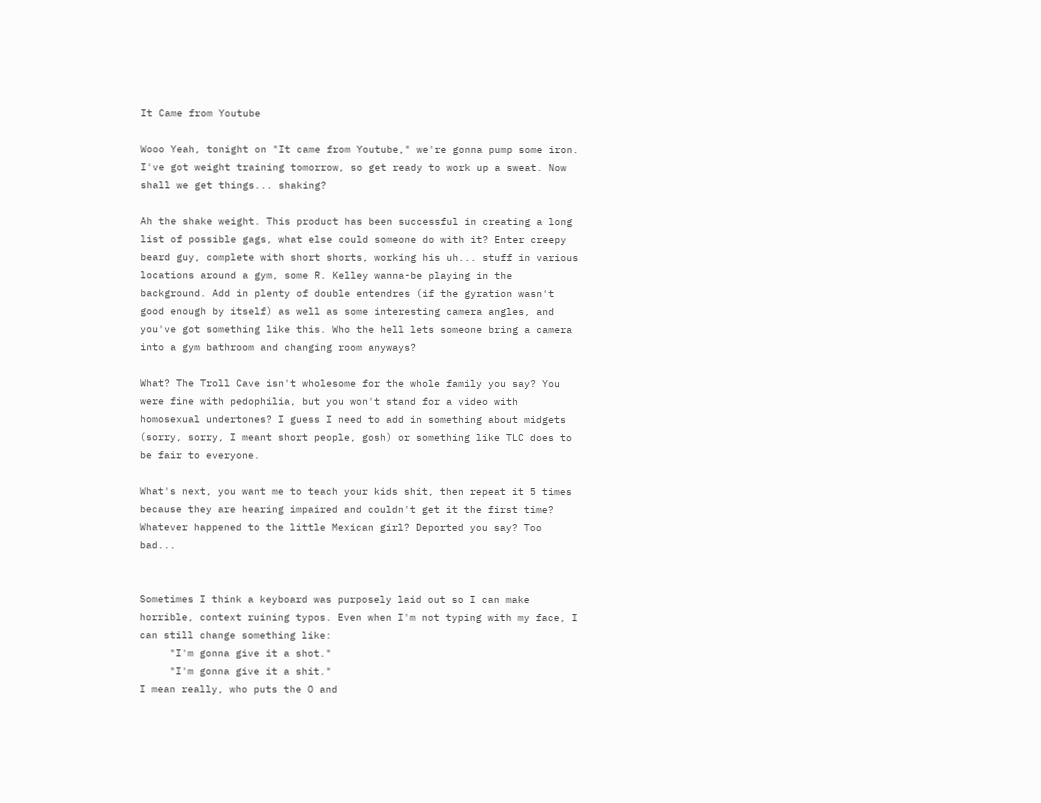It Came from Youtube

Wooo Yeah, tonight on "It came from Youtube," we're gonna pump some iron. I've got weight training tomorrow, so get ready to work up a sweat. Now shall we get things... shaking?

Ah the shake weight. This product has been successful in creating a long list of possible gags, what else could someone do with it? Enter creepy beard guy, complete with short shorts, working his uh... stuff in various locations around a gym, some R. Kelley wanna-be playing in the background. Add in plenty of double entendres (if the gyration wasn't good enough by itself) as well as some interesting camera angles, and you've got something like this. Who the hell lets someone bring a camera into a gym bathroom and changing room anyways?

What? The Troll Cave isn't wholesome for the whole family you say? You were fine with pedophilia, but you won't stand for a video with homosexual undertones? I guess I need to add in something about midgets (sorry, sorry, I meant short people, gosh) or something like TLC does to be fair to everyone.

What's next, you want me to teach your kids shit, then repeat it 5 times because they are hearing impaired and couldn't get it the first time? Whatever happened to the little Mexican girl? Deported you say? Too bad...


Sometimes I think a keyboard was purposely laid out so I can make horrible, context ruining typos. Even when I'm not typing with my face, I can still change something like:
     "I'm gonna give it a shot."
     "I'm gonna give it a shit."
I mean really, who puts the O and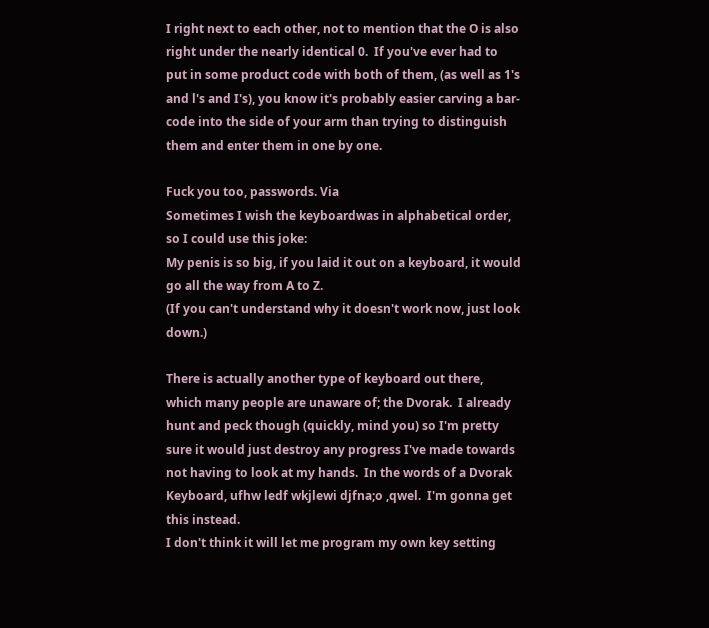I right next to each other, not to mention that the O is also right under the nearly identical 0.  If you've ever had to put in some product code with both of them, (as well as 1's and l's and I's), you know it's probably easier carving a bar-code into the side of your arm than trying to distinguish them and enter them in one by one.

Fuck you too, passwords. Via
Sometimes I wish the keyboardwas in alphabetical order, so I could use this joke:
My penis is so big, if you laid it out on a keyboard, it would go all the way from A to Z.
(If you can't understand why it doesn't work now, just look down.)

There is actually another type of keyboard out there, which many people are unaware of; the Dvorak.  I already hunt and peck though (quickly, mind you) so I'm pretty sure it would just destroy any progress I've made towards not having to look at my hands.  In the words of a Dvorak Keyboard, ufhw ledf wkjlewi djfna;o ,qwel.  I'm gonna get this instead.
I don't think it will let me program my own key setting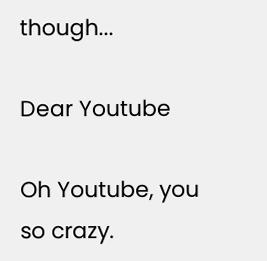though...

Dear Youtube

Oh Youtube, you so crazy.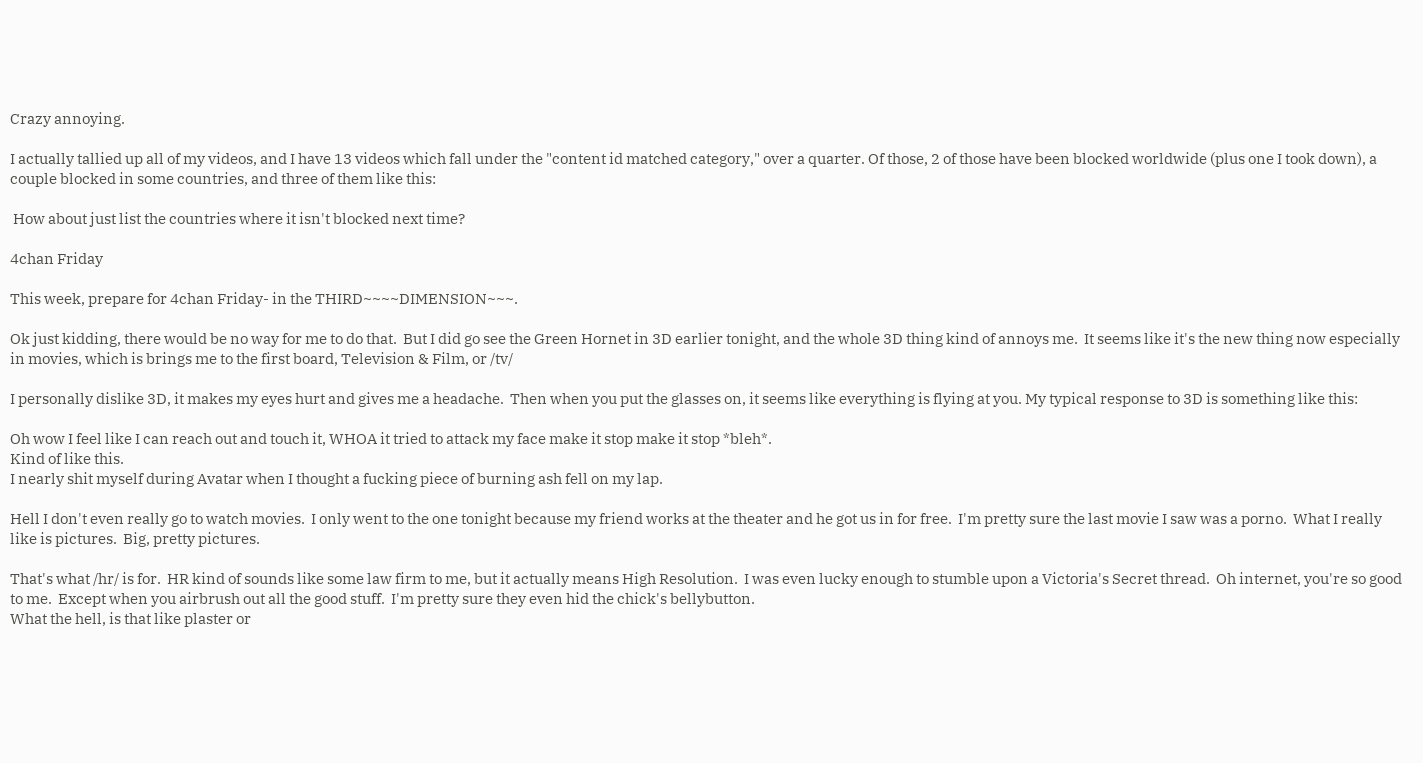Crazy annoying.

I actually tallied up all of my videos, and I have 13 videos which fall under the "content id matched category," over a quarter. Of those, 2 of those have been blocked worldwide (plus one I took down), a couple blocked in some countries, and three of them like this:

 How about just list the countries where it isn't blocked next time?

4chan Friday

This week, prepare for 4chan Friday- in the THIRD~~~~DIMENSION~~~.

Ok just kidding, there would be no way for me to do that.  But I did go see the Green Hornet in 3D earlier tonight, and the whole 3D thing kind of annoys me.  It seems like it's the new thing now especially in movies, which is brings me to the first board, Television & Film, or /tv/

I personally dislike 3D, it makes my eyes hurt and gives me a headache.  Then when you put the glasses on, it seems like everything is flying at you. My typical response to 3D is something like this:

Oh wow I feel like I can reach out and touch it, WHOA it tried to attack my face make it stop make it stop *bleh*.
Kind of like this.
I nearly shit myself during Avatar when I thought a fucking piece of burning ash fell on my lap.

Hell I don't even really go to watch movies.  I only went to the one tonight because my friend works at the theater and he got us in for free.  I'm pretty sure the last movie I saw was a porno.  What I really like is pictures.  Big, pretty pictures.

That's what /hr/ is for.  HR kind of sounds like some law firm to me, but it actually means High Resolution.  I was even lucky enough to stumble upon a Victoria's Secret thread.  Oh internet, you're so good to me.  Except when you airbrush out all the good stuff.  I'm pretty sure they even hid the chick's bellybutton.
What the hell, is that like plaster or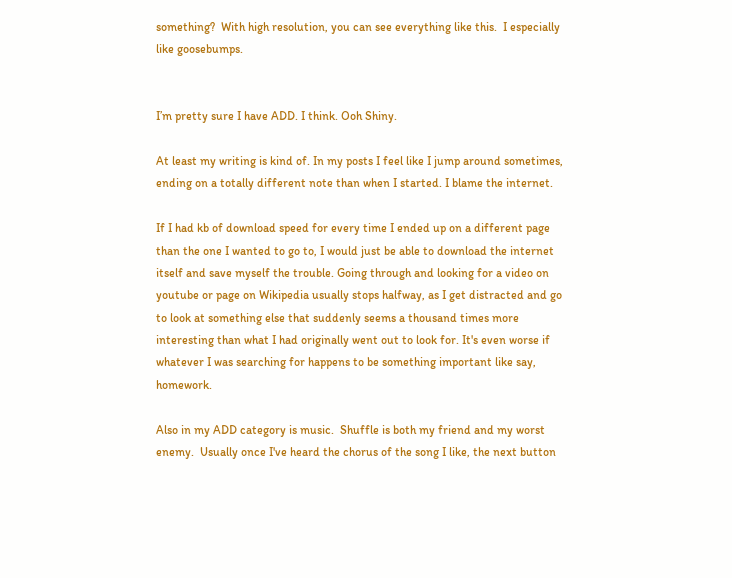something?  With high resolution, you can see everything like this.  I especially like goosebumps.


I’m pretty sure I have ADD. I think. Ooh Shiny.

At least my writing is kind of. In my posts I feel like I jump around sometimes, ending on a totally different note than when I started. I blame the internet.

If I had kb of download speed for every time I ended up on a different page than the one I wanted to go to, I would just be able to download the internet itself and save myself the trouble. Going through and looking for a video on youtube or page on Wikipedia usually stops halfway, as I get distracted and go to look at something else that suddenly seems a thousand times more interesting than what I had originally went out to look for. It's even worse if whatever I was searching for happens to be something important like say, homework.

Also in my ADD category is music.  Shuffle is both my friend and my worst enemy.  Usually once I've heard the chorus of the song I like, the next button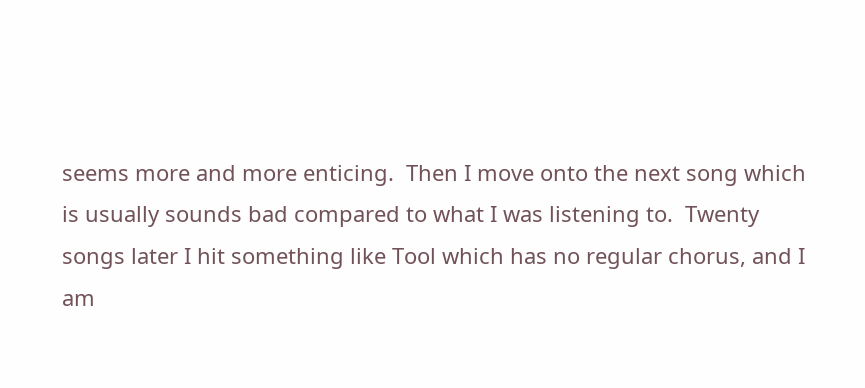seems more and more enticing.  Then I move onto the next song which is usually sounds bad compared to what I was listening to.  Twenty songs later I hit something like Tool which has no regular chorus, and I am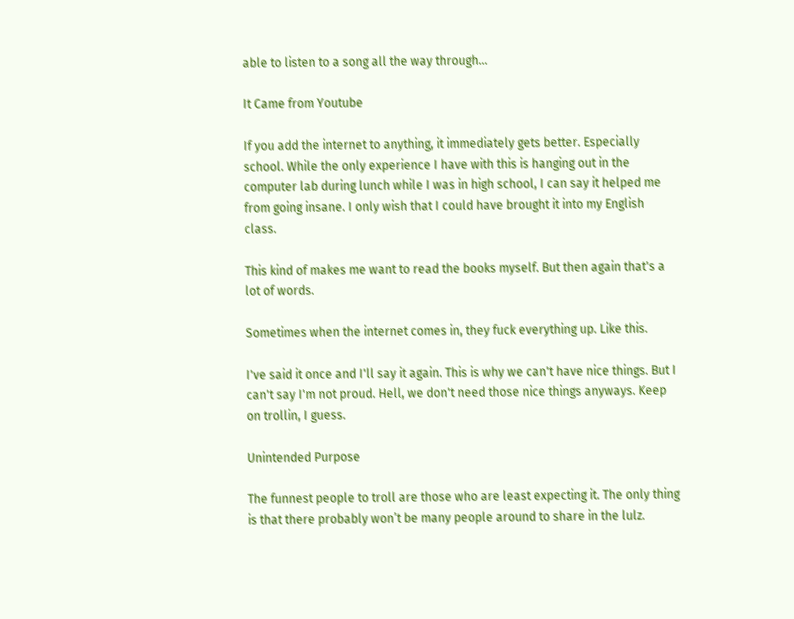able to listen to a song all the way through...

It Came from Youtube

If you add the internet to anything, it immediately gets better. Especially school. While the only experience I have with this is hanging out in the computer lab during lunch while I was in high school, I can say it helped me from going insane. I only wish that I could have brought it into my English class.

This kind of makes me want to read the books myself. But then again that's a lot of words.

Sometimes when the internet comes in, they fuck everything up. Like this.

I've said it once and I'll say it again. This is why we can't have nice things. But I can't say I'm not proud. Hell, we don't need those nice things anyways. Keep on trollin, I guess.

Unintended Purpose

The funnest people to troll are those who are least expecting it. The only thing is that there probably won’t be many people around to share in the lulz.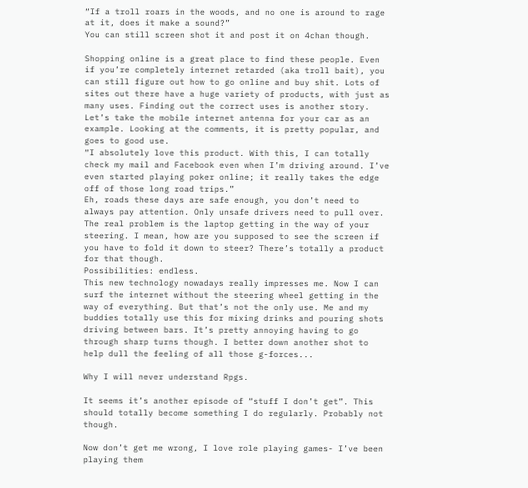“If a troll roars in the woods, and no one is around to rage at it, does it make a sound?”
You can still screen shot it and post it on 4chan though.

Shopping online is a great place to find these people. Even if you’re completely internet retarded (aka troll bait), you can still figure out how to go online and buy shit. Lots of sites out there have a huge variety of products, with just as many uses. Finding out the correct uses is another story. Let’s take the mobile internet antenna for your car as an example. Looking at the comments, it is pretty popular, and goes to good use.
“I absolutely love this product. With this, I can totally check my mail and Facebook even when I’m driving around. I’ve even started playing poker online; it really takes the edge off of those long road trips.”
Eh, roads these days are safe enough, you don’t need to always pay attention. Only unsafe drivers need to pull over. The real problem is the laptop getting in the way of your steering. I mean, how are you supposed to see the screen if you have to fold it down to steer? There’s totally a product for that though.
Possibilities: endless.
This new technology nowadays really impresses me. Now I can surf the internet without the steering wheel getting in the way of everything. But that’s not the only use. Me and my buddies totally use this for mixing drinks and pouring shots driving between bars. It’s pretty annoying having to go through sharp turns though. I better down another shot to help dull the feeling of all those g-forces...

Why I will never understand Rpgs.

It seems it’s another episode of “stuff I don’t get”. This should totally become something I do regularly. Probably not though.

Now don’t get me wrong, I love role playing games- I’ve been playing them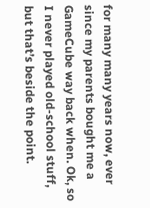for many many years now, ever since my parents bought me a GameCube way back when. Ok, so I never played old-school stuff, but that’s beside the point.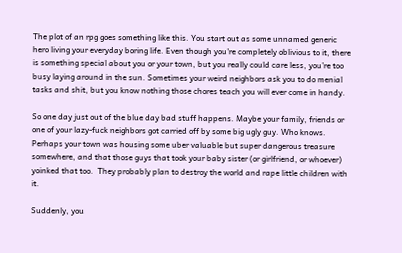The plot of an rpg goes something like this. You start out as some unnamed generic hero living your everyday boring life. Even though you're completely oblivious to it, there is something special about you or your town, but you really could care less, you’re too busy laying around in the sun. Sometimes your weird neighbors ask you to do menial tasks and shit, but you know nothing those chores teach you will ever come in handy.

So one day just out of the blue day bad stuff happens. Maybe your family, friends or one of your lazy-fuck neighbors got carried off by some big ugly guy. Who knows. Perhaps your town was housing some uber valuable but super dangerous treasure somewhere, and that those guys that took your baby sister (or girlfriend, or whoever) yoinked that too.  They probably plan to destroy the world and rape little children with it.

Suddenly, you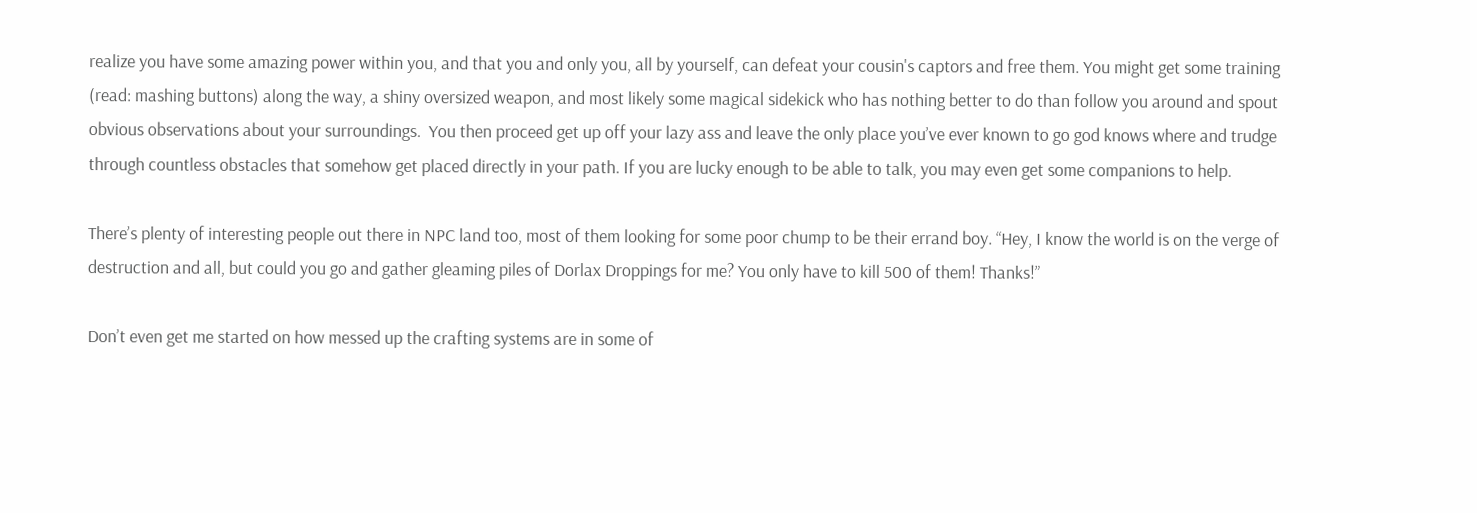realize you have some amazing power within you, and that you and only you, all by yourself, can defeat your cousin's captors and free them. You might get some training (read: mashing buttons) along the way, a shiny oversized weapon, and most likely some magical sidekick who has nothing better to do than follow you around and spout obvious observations about your surroundings.  You then proceed get up off your lazy ass and leave the only place you’ve ever known to go god knows where and trudge through countless obstacles that somehow get placed directly in your path. If you are lucky enough to be able to talk, you may even get some companions to help.

There’s plenty of interesting people out there in NPC land too, most of them looking for some poor chump to be their errand boy. “Hey, I know the world is on the verge of destruction and all, but could you go and gather gleaming piles of Dorlax Droppings for me? You only have to kill 500 of them! Thanks!”

Don’t even get me started on how messed up the crafting systems are in some of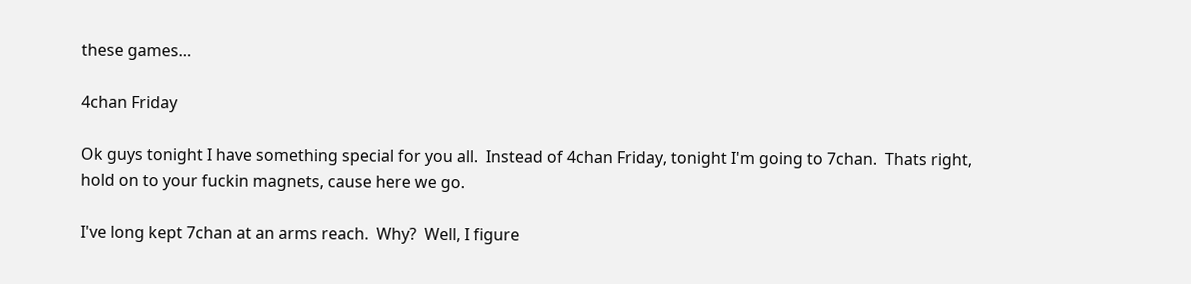these games…

4chan Friday

Ok guys tonight I have something special for you all.  Instead of 4chan Friday, tonight I'm going to 7chan.  Thats right, hold on to your fuckin magnets, cause here we go.

I've long kept 7chan at an arms reach.  Why?  Well, I figure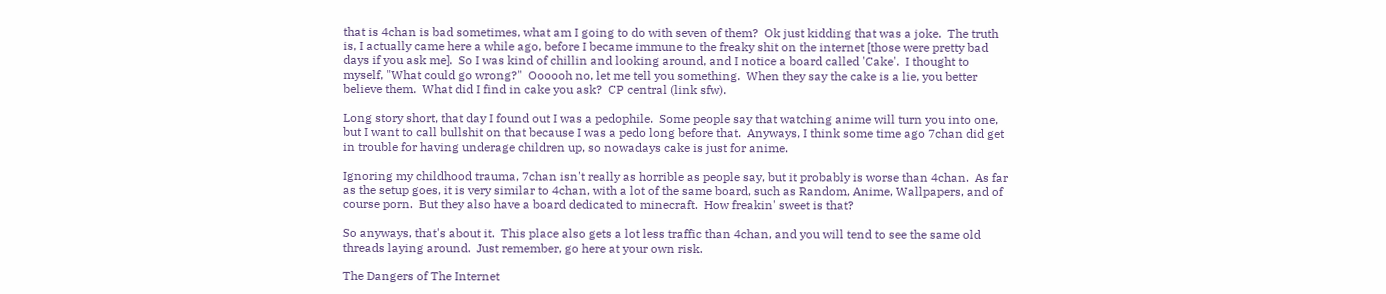that is 4chan is bad sometimes, what am I going to do with seven of them?  Ok just kidding that was a joke.  The truth is, I actually came here a while ago, before I became immune to the freaky shit on the internet [those were pretty bad days if you ask me].  So I was kind of chillin and looking around, and I notice a board called 'Cake'.  I thought to myself, "What could go wrong?"  Oooooh no, let me tell you something.  When they say the cake is a lie, you better believe them.  What did I find in cake you ask?  CP central (link sfw).

Long story short, that day I found out I was a pedophile.  Some people say that watching anime will turn you into one, but I want to call bullshit on that because I was a pedo long before that.  Anyways, I think some time ago 7chan did get in trouble for having underage children up, so nowadays cake is just for anime.

Ignoring my childhood trauma, 7chan isn't really as horrible as people say, but it probably is worse than 4chan.  As far as the setup goes, it is very similar to 4chan, with a lot of the same board, such as Random, Anime, Wallpapers, and of course porn.  But they also have a board dedicated to minecraft.  How freakin' sweet is that?

So anyways, that's about it.  This place also gets a lot less traffic than 4chan, and you will tend to see the same old threads laying around.  Just remember, go here at your own risk.

The Dangers of The Internet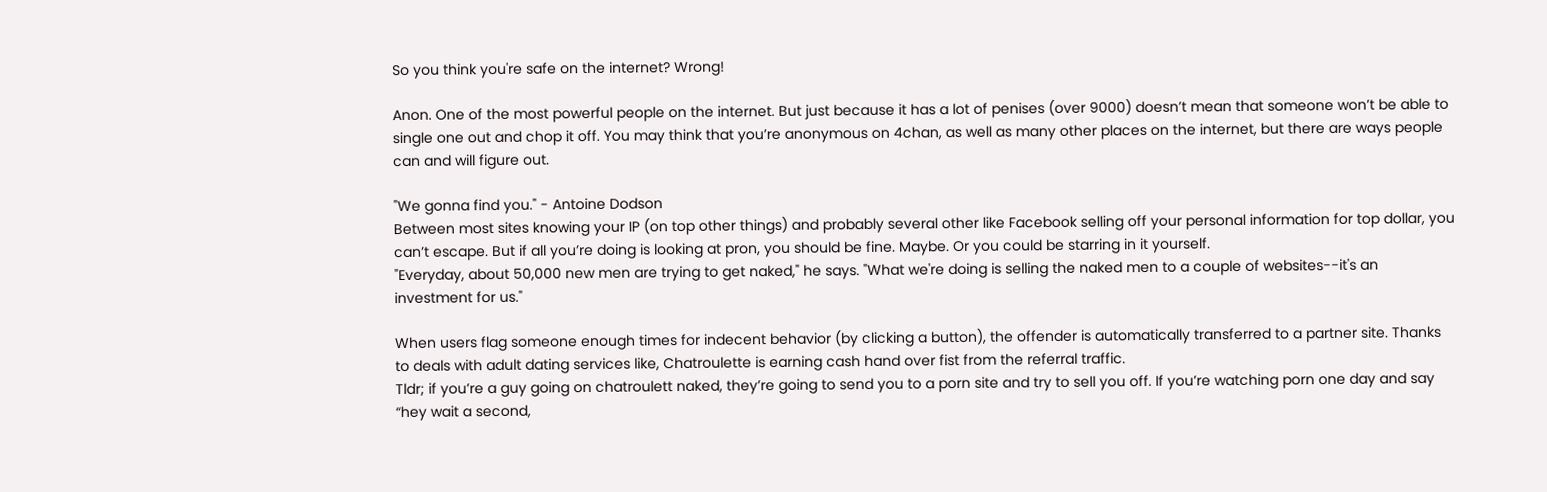So you think you're safe on the internet? Wrong!

Anon. One of the most powerful people on the internet. But just because it has a lot of penises (over 9000) doesn’t mean that someone won’t be able to single one out and chop it off. You may think that you’re anonymous on 4chan, as well as many other places on the internet, but there are ways people can and will figure out.

"We gonna find you." - Antoine Dodson
Between most sites knowing your IP (on top other things) and probably several other like Facebook selling off your personal information for top dollar, you can’t escape. But if all you’re doing is looking at pron, you should be fine. Maybe. Or you could be starring in it yourself.
"Everyday, about 50,000 new men are trying to get naked," he says. "What we're doing is selling the naked men to a couple of websites--it's an investment for us."

When users flag someone enough times for indecent behavior (by clicking a button), the offender is automatically transferred to a partner site. Thanks to deals with adult dating services like, Chatroulette is earning cash hand over fist from the referral traffic.
Tldr; if you’re a guy going on chatroulett naked, they’re going to send you to a porn site and try to sell you off. If you’re watching porn one day and say “hey wait a second,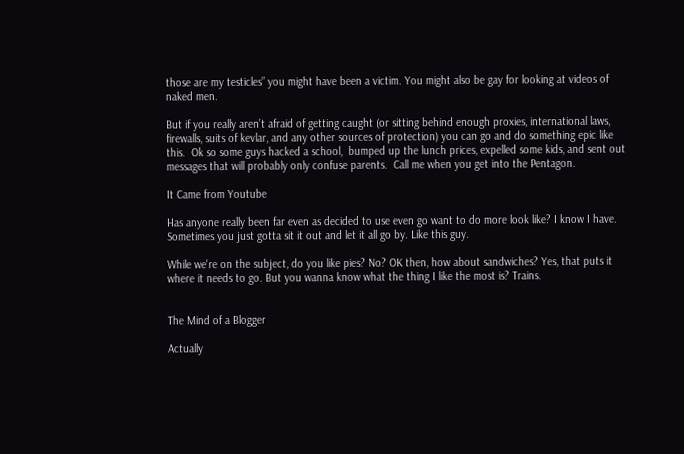those are my testicles” you might have been a victim. You might also be gay for looking at videos of naked men.

But if you really aren’t afraid of getting caught (or sitting behind enough proxies, international laws, firewalls, suits of kevlar, and any other sources of protection) you can go and do something epic like this.  Ok so some guys hacked a school,  bumped up the lunch prices, expelled some kids, and sent out messages that will probably only confuse parents.  Call me when you get into the Pentagon.

It Came from Youtube

Has anyone really been far even as decided to use even go want to do more look like? I know I have. Sometimes you just gotta sit it out and let it all go by. Like this guy.

While we're on the subject, do you like pies? No? OK then, how about sandwiches? Yes, that puts it where it needs to go. But you wanna know what the thing I like the most is? Trains.


The Mind of a Blogger

Actually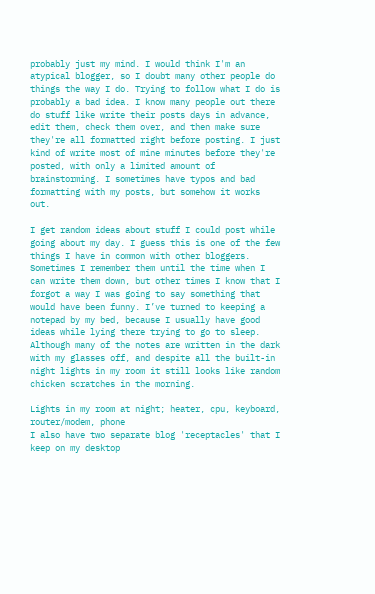probably just my mind. I would think I'm an atypical blogger, so I doubt many other people do things the way I do. Trying to follow what I do is probably a bad idea. I know many people out there do stuff like write their posts days in advance, edit them, check them over, and then make sure they're all formatted right before posting. I just kind of write most of mine minutes before they're posted, with only a limited amount of brainstorming. I sometimes have typos and bad formatting with my posts, but somehow it works out.

I get random ideas about stuff I could post while going about my day. I guess this is one of the few things I have in common with other bloggers. Sometimes I remember them until the time when I can write them down, but other times I know that I forgot a way I was going to say something that would have been funny. I’ve turned to keeping a notepad by my bed, because I usually have good ideas while lying there trying to go to sleep. Although many of the notes are written in the dark with my glasses off, and despite all the built-in night lights in my room it still looks like random chicken scratches in the morning.

Lights in my room at night; heater, cpu, keyboard, router/modem, phone
I also have two separate blog 'receptacles' that I keep on my desktop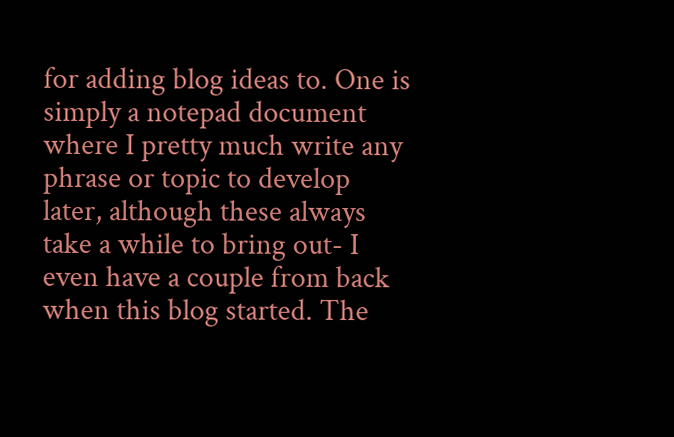for adding blog ideas to. One is simply a notepad document where I pretty much write any phrase or topic to develop later, although these always take a while to bring out- I even have a couple from back when this blog started. The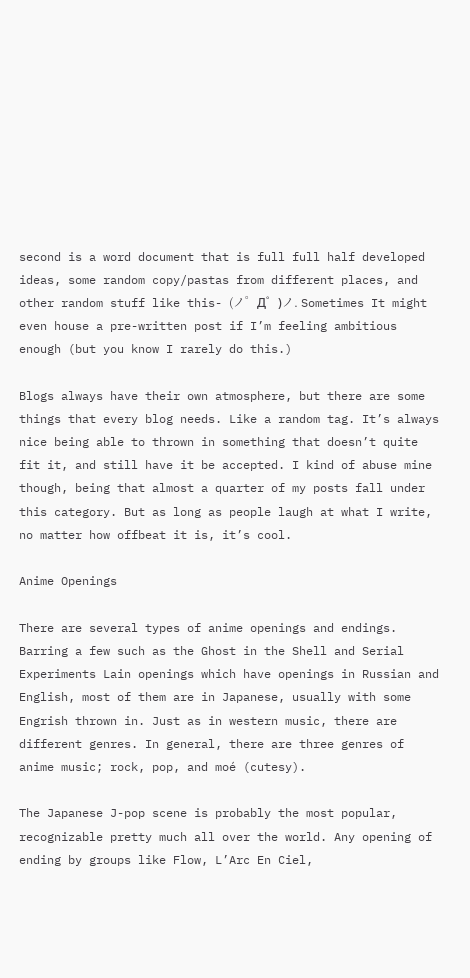second is a word document that is full full half developed ideas, some random copy/pastas from different places, and other random stuff like this- (ノ゜Д゜)ノ. Sometimes It might even house a pre-written post if I’m feeling ambitious enough (but you know I rarely do this.)

Blogs always have their own atmosphere, but there are some things that every blog needs. Like a random tag. It’s always nice being able to thrown in something that doesn’t quite fit it, and still have it be accepted. I kind of abuse mine though, being that almost a quarter of my posts fall under this category. But as long as people laugh at what I write, no matter how offbeat it is, it’s cool.

Anime Openings

There are several types of anime openings and endings. Barring a few such as the Ghost in the Shell and Serial Experiments Lain openings which have openings in Russian and English, most of them are in Japanese, usually with some Engrish thrown in. Just as in western music, there are different genres. In general, there are three genres of anime music; rock, pop, and moé (cutesy).

The Japanese J-pop scene is probably the most popular, recognizable pretty much all over the world. Any opening of ending by groups like Flow, L’Arc En Ciel,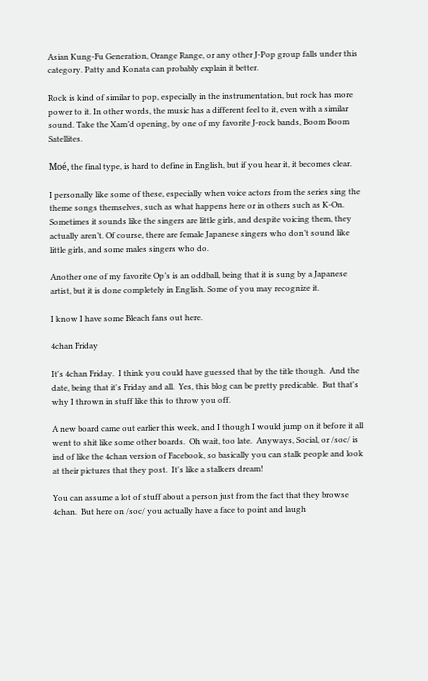Asian Kung-Fu Generation, Orange Range, or any other J-Pop group falls under this category. Patty and Konata can probably explain it better.

Rock is kind of similar to pop, especially in the instrumentation, but rock has more power to it. In other words, the music has a different feel to it, even with a similar sound. Take the Xam’d opening, by one of my favorite J-rock bands, Boom Boom Satellites.

Moé, the final type, is hard to define in English, but if you hear it, it becomes clear.

I personally like some of these, especially when voice actors from the series sing the theme songs themselves, such as what happens here or in others such as K-On. Sometimes it sounds like the singers are little girls, and despite voicing them, they actually aren’t. Of course, there are female Japanese singers who don’t sound like little girls, and some males singers who do.

Another one of my favorite Op’s is an oddball, being that it is sung by a Japanese artist, but it is done completely in English. Some of you may recognize it.

I know I have some Bleach fans out here.

4chan Friday

It's 4chan Friday.  I think you could have guessed that by the title though.  And the date, being that it's Friday and all.  Yes, this blog can be pretty predicable.  But that's why I thrown in stuff like this to throw you off.

A new board came out earlier this week, and I though I would jump on it before it all went to shit like some other boards.  Oh wait, too late.  Anyways, Social, or /soc/ is ind of like the 4chan version of Facebook, so basically you can stalk people and look at their pictures that they post.  It's like a stalkers dream!

You can assume a lot of stuff about a person just from the fact that they browse 4chan.  But here on /soc/ you actually have a face to point and laugh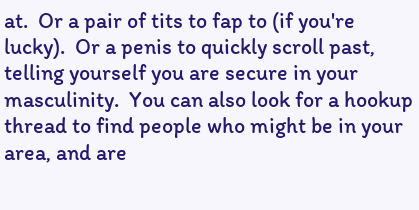at.  Or a pair of tits to fap to (if you're lucky).  Or a penis to quickly scroll past, telling yourself you are secure in your masculinity.  You can also look for a hookup thread to find people who might be in your area, and are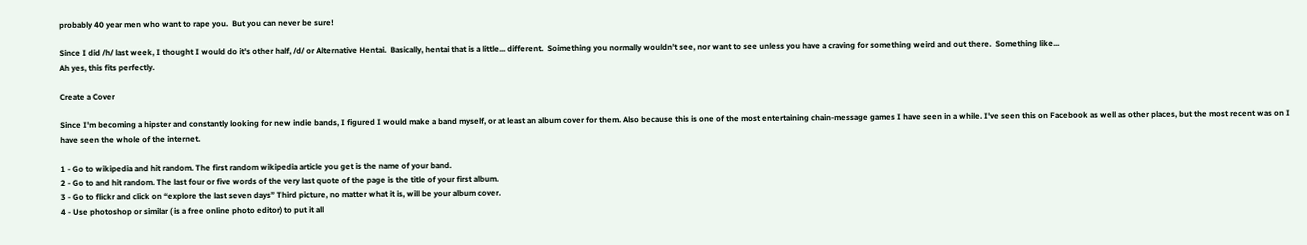probably 40 year men who want to rape you.  But you can never be sure!

Since I did /h/ last week, I thought I would do it's other half, /d/ or Alternative Hentai.  Basically, hentai that is a little... different.  Soimething you normally wouldn't see, nor want to see unless you have a craving for something weird and out there.  Something like...
Ah yes, this fits perfectly.

Create a Cover

Since I'm becoming a hipster and constantly looking for new indie bands, I figured I would make a band myself, or at least an album cover for them. Also because this is one of the most entertaining chain-message games I have seen in a while. I've seen this on Facebook as well as other places, but the most recent was on I have seen the whole of the internet.

1 - Go to wikipedia and hit random. The first random wikipedia article you get is the name of your band.
2 - Go to and hit random. The last four or five words of the very last quote of the page is the title of your first album.
3 - Go to flickr and click on “explore the last seven days” Third picture, no matter what it is, will be your album cover.
4 - Use photoshop or similar ( is a free online photo editor) to put it all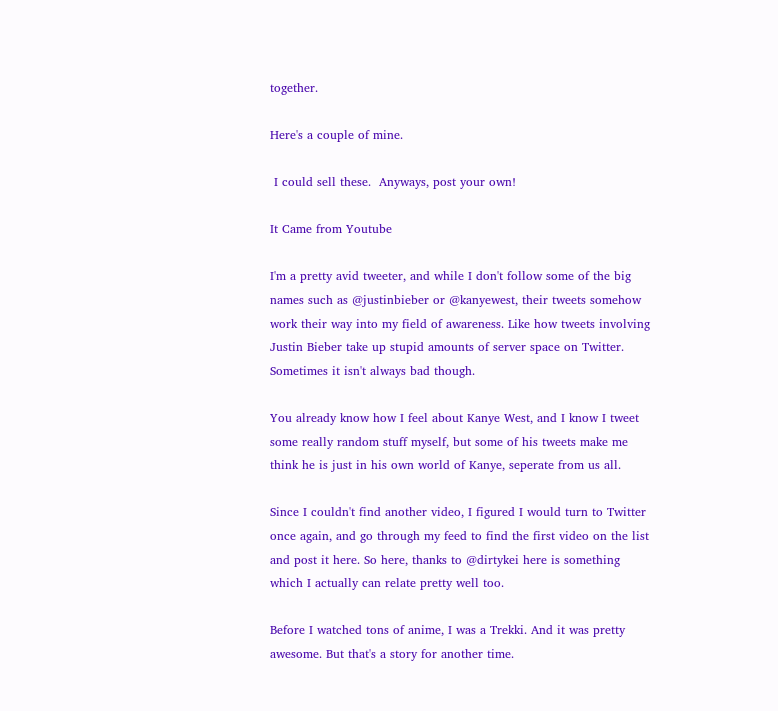together.

Here's a couple of mine.

 I could sell these.  Anyways, post your own!

It Came from Youtube

I'm a pretty avid tweeter, and while I don't follow some of the big names such as @justinbieber or @kanyewest, their tweets somehow work their way into my field of awareness. Like how tweets involving Justin Bieber take up stupid amounts of server space on Twitter. Sometimes it isn't always bad though.

You already know how I feel about Kanye West, and I know I tweet some really random stuff myself, but some of his tweets make me think he is just in his own world of Kanye, seperate from us all.

Since I couldn't find another video, I figured I would turn to Twitter once again, and go through my feed to find the first video on the list and post it here. So here, thanks to @dirtykei here is something which I actually can relate pretty well too.

Before I watched tons of anime, I was a Trekki. And it was pretty awesome. But that's a story for another time.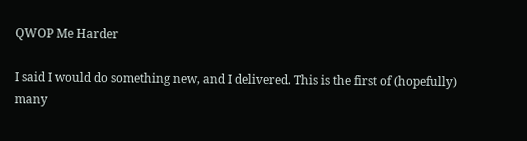QWOP Me Harder

I said I would do something new, and I delivered. This is the first of (hopefully) many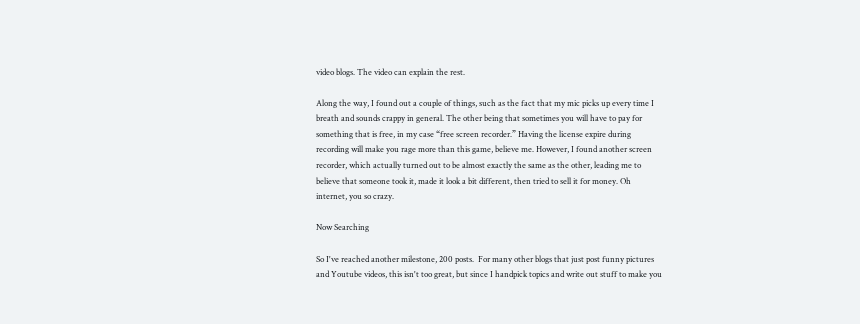video blogs. The video can explain the rest.

Along the way, I found out a couple of things, such as the fact that my mic picks up every time I breath and sounds crappy in general. The other being that sometimes you will have to pay for something that is free, in my case “free screen recorder.” Having the license expire during recording will make you rage more than this game, believe me. However, I found another screen recorder, which actually turned out to be almost exactly the same as the other, leading me to believe that someone took it, made it look a bit different, then tried to sell it for money. Oh internet, you so crazy.

Now Searching

So I've reached another milestone, 200 posts.  For many other blogs that just post funny pictures and Youtube videos, this isn't too great, but since I handpick topics and write out stuff to make you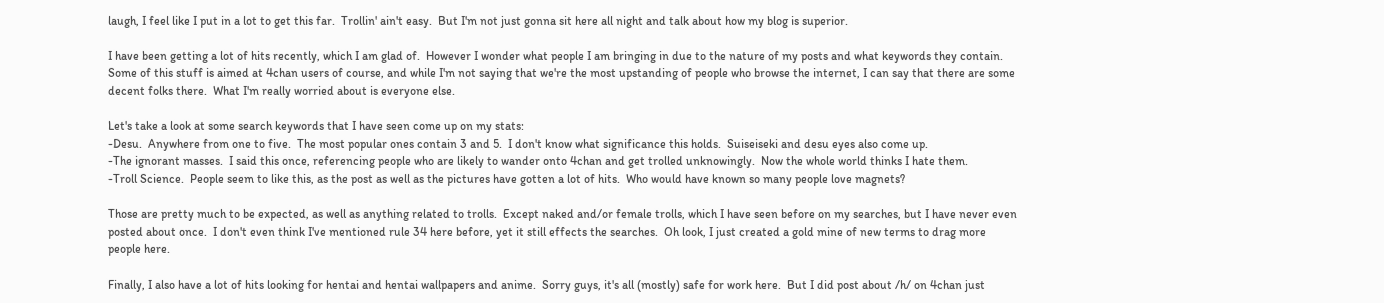laugh, I feel like I put in a lot to get this far.  Trollin' ain't easy.  But I'm not just gonna sit here all night and talk about how my blog is superior.

I have been getting a lot of hits recently, which I am glad of.  However I wonder what people I am bringing in due to the nature of my posts and what keywords they contain.  Some of this stuff is aimed at 4chan users of course, and while I'm not saying that we're the most upstanding of people who browse the internet, I can say that there are some decent folks there.  What I'm really worried about is everyone else.

Let's take a look at some search keywords that I have seen come up on my stats:
-Desu.  Anywhere from one to five.  The most popular ones contain 3 and 5.  I don't know what significance this holds.  Suiseiseki and desu eyes also come up.
-The ignorant masses.  I said this once, referencing people who are likely to wander onto 4chan and get trolled unknowingly.  Now the whole world thinks I hate them.
-Troll Science.  People seem to like this, as the post as well as the pictures have gotten a lot of hits.  Who would have known so many people love magnets?

Those are pretty much to be expected, as well as anything related to trolls.  Except naked and/or female trolls, which I have seen before on my searches, but I have never even posted about once.  I don't even think I've mentioned rule 34 here before, yet it still effects the searches.  Oh look, I just created a gold mine of new terms to drag more people here.

Finally, I also have a lot of hits looking for hentai and hentai wallpapers and anime.  Sorry guys, it's all (mostly) safe for work here.  But I did post about /h/ on 4chan just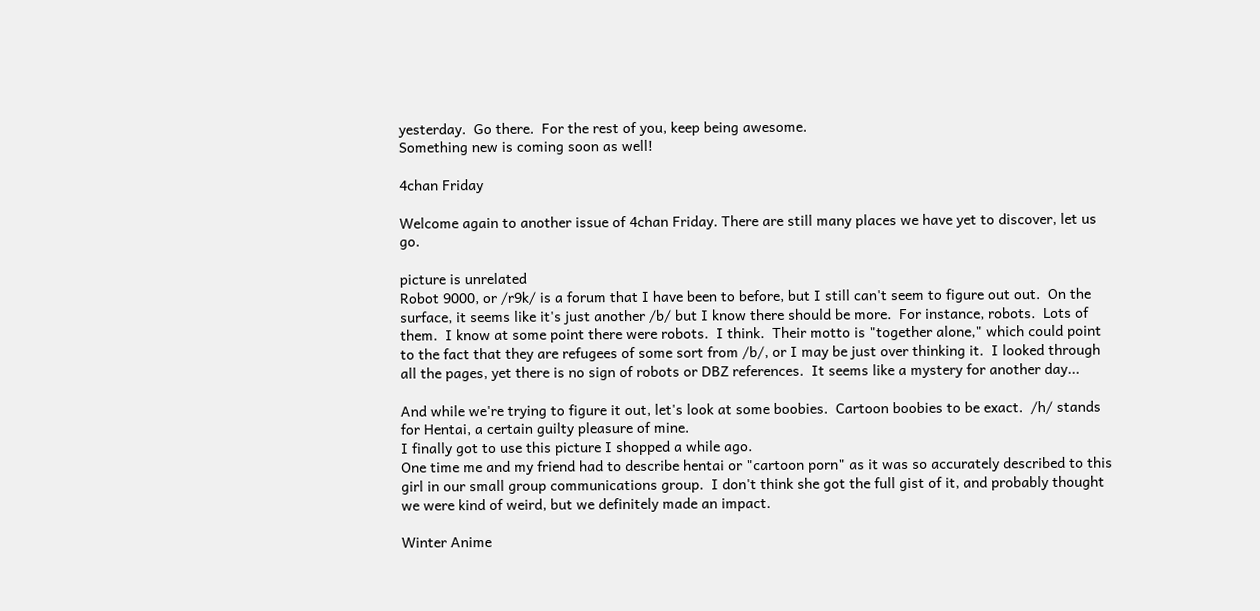yesterday.  Go there.  For the rest of you, keep being awesome.
Something new is coming soon as well!

4chan Friday

Welcome again to another issue of 4chan Friday. There are still many places we have yet to discover, let us go.

picture is unrelated
Robot 9000, or /r9k/ is a forum that I have been to before, but I still can't seem to figure out out.  On the surface, it seems like it's just another /b/ but I know there should be more.  For instance, robots.  Lots of them.  I know at some point there were robots.  I think.  Their motto is "together alone," which could point to the fact that they are refugees of some sort from /b/, or I may be just over thinking it.  I looked through all the pages, yet there is no sign of robots or DBZ references.  It seems like a mystery for another day...

And while we're trying to figure it out, let's look at some boobies.  Cartoon boobies to be exact.  /h/ stands for Hentai, a certain guilty pleasure of mine.
I finally got to use this picture I shopped a while ago.
One time me and my friend had to describe hentai or "cartoon porn" as it was so accurately described to this girl in our small group communications group.  I don't think she got the full gist of it, and probably thought we were kind of weird, but we definitely made an impact.

Winter Anime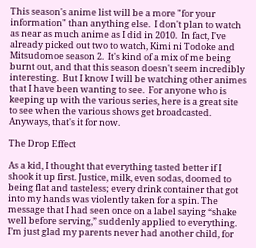This season's anime list will be a more "for your information" than anything else.  I don't plan to watch as near as much anime as I did in 2010.  In fact, I've already picked out two to watch, Kimi ni Todoke and Mitsudomoe season 2.  It's kind of a mix of me being burnt out, and that this season doesn't seem incredibly interesting.  But I know I will be watching other animes that I have been wanting to see.  For anyone who is keeping up with the various series, here is a great site to see when the various shows get broadcasted.  Anyways, that's it for now.

The Drop Effect

As a kid, I thought that everything tasted better if I shook it up first. Justice, milk, even sodas, doomed to being flat and tasteless; every drink container that got into my hands was violently taken for a spin. The message that I had seen once on a label saying “shake well before serving,” suddenly applied to everything. I’m just glad my parents never had another child, for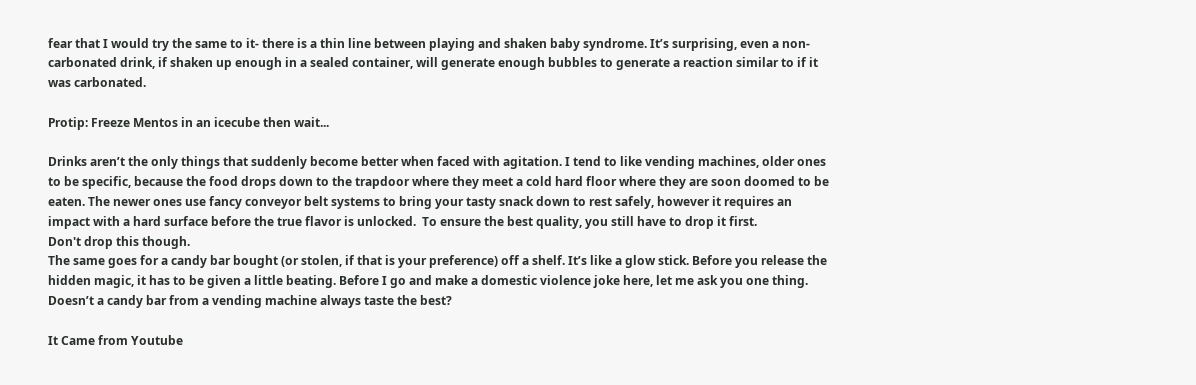fear that I would try the same to it- there is a thin line between playing and shaken baby syndrome. It’s surprising, even a non-carbonated drink, if shaken up enough in a sealed container, will generate enough bubbles to generate a reaction similar to if it was carbonated.

Protip: Freeze Mentos in an icecube then wait...

Drinks aren’t the only things that suddenly become better when faced with agitation. I tend to like vending machines, older ones to be specific, because the food drops down to the trapdoor where they meet a cold hard floor where they are soon doomed to be eaten. The newer ones use fancy conveyor belt systems to bring your tasty snack down to rest safely, however it requires an impact with a hard surface before the true flavor is unlocked.  To ensure the best quality, you still have to drop it first.
Don't drop this though.
The same goes for a candy bar bought (or stolen, if that is your preference) off a shelf. It’s like a glow stick. Before you release the hidden magic, it has to be given a little beating. Before I go and make a domestic violence joke here, let me ask you one thing. Doesn’t a candy bar from a vending machine always taste the best?

It Came from Youtube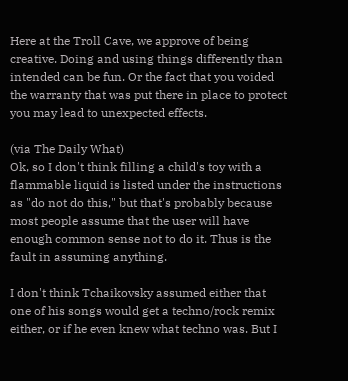Here at the Troll Cave, we approve of being creative. Doing and using things differently than intended can be fun. Or the fact that you voided the warranty that was put there in place to protect you may lead to unexpected effects.

(via The Daily What)
Ok, so I don't think filling a child's toy with a flammable liquid is listed under the instructions as "do not do this," but that's probably because most people assume that the user will have enough common sense not to do it. Thus is the fault in assuming anything.

I don't think Tchaikovsky assumed either that one of his songs would get a techno/rock remix either, or if he even knew what techno was. But I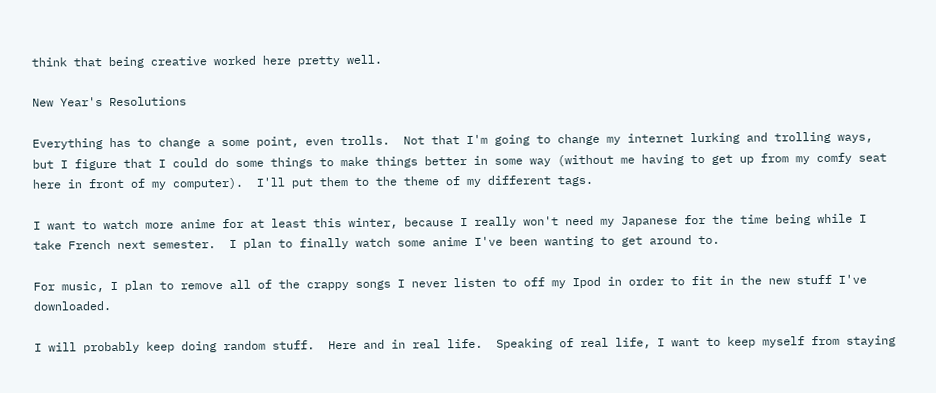think that being creative worked here pretty well.

New Year's Resolutions

Everything has to change a some point, even trolls.  Not that I'm going to change my internet lurking and trolling ways, but I figure that I could do some things to make things better in some way (without me having to get up from my comfy seat here in front of my computer).  I'll put them to the theme of my different tags.

I want to watch more anime for at least this winter, because I really won't need my Japanese for the time being while I take French next semester.  I plan to finally watch some anime I've been wanting to get around to.

For music, I plan to remove all of the crappy songs I never listen to off my Ipod in order to fit in the new stuff I've downloaded.

I will probably keep doing random stuff.  Here and in real life.  Speaking of real life, I want to keep myself from staying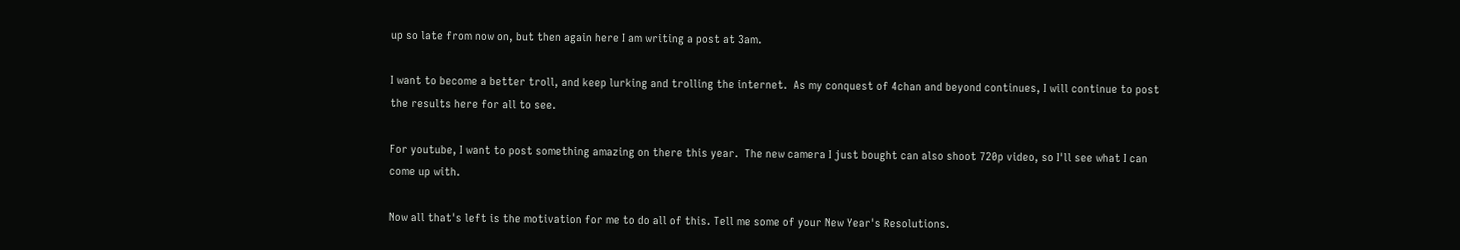up so late from now on, but then again here I am writing a post at 3am.

I want to become a better troll, and keep lurking and trolling the internet.  As my conquest of 4chan and beyond continues, I will continue to post the results here for all to see.

For youtube, I want to post something amazing on there this year.  The new camera I just bought can also shoot 720p video, so I'll see what I can come up with.

Now all that's left is the motivation for me to do all of this. Tell me some of your New Year's Resolutions.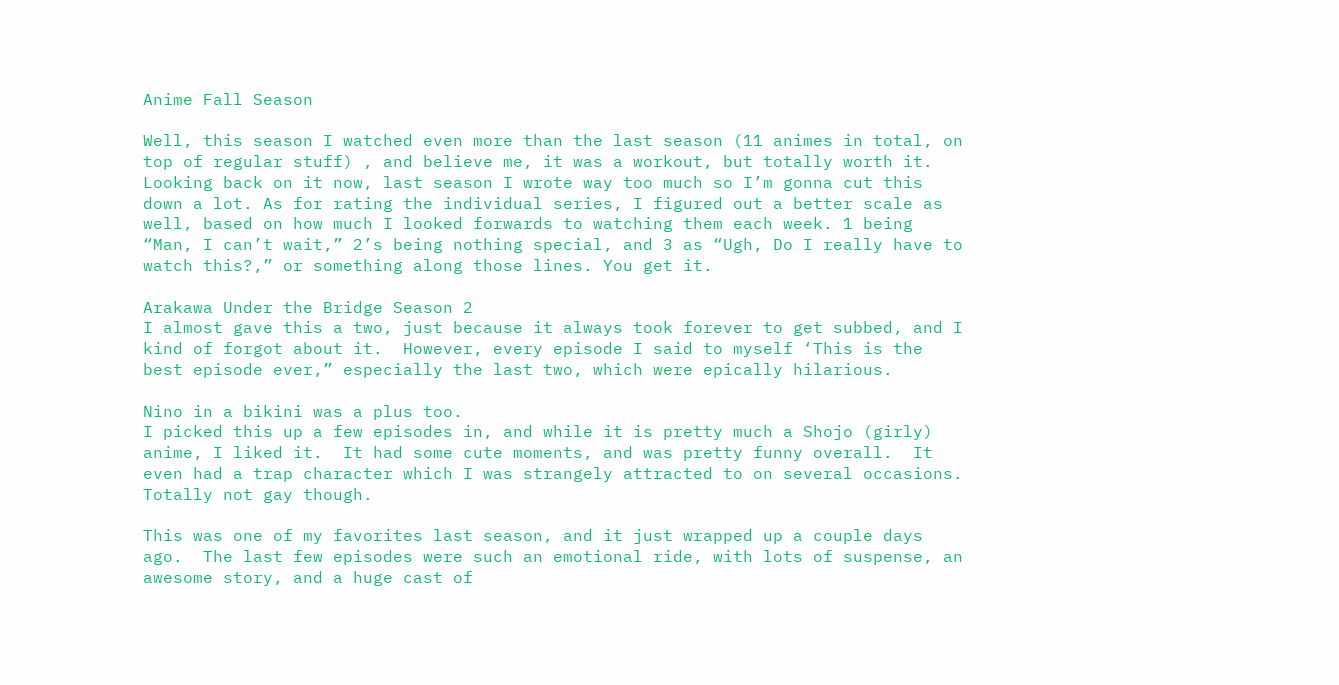Anime Fall Season

Well, this season I watched even more than the last season (11 animes in total, on top of regular stuff) , and believe me, it was a workout, but totally worth it. Looking back on it now, last season I wrote way too much so I’m gonna cut this down a lot. As for rating the individual series, I figured out a better scale as well, based on how much I looked forwards to watching them each week. 1 being “Man, I can’t wait,” 2’s being nothing special, and 3 as “Ugh, Do I really have to watch this?,” or something along those lines. You get it.

Arakawa Under the Bridge Season 2
I almost gave this a two, just because it always took forever to get subbed, and I kind of forgot about it.  However, every episode I said to myself ‘This is the best episode ever,” especially the last two, which were epically hilarious.

Nino in a bikini was a plus too.
I picked this up a few episodes in, and while it is pretty much a Shojo (girly) anime, I liked it.  It had some cute moments, and was pretty funny overall.  It even had a trap character which I was strangely attracted to on several occasions. Totally not gay though.

This was one of my favorites last season, and it just wrapped up a couple days ago.  The last few episodes were such an emotional ride, with lots of suspense, an awesome story, and a huge cast of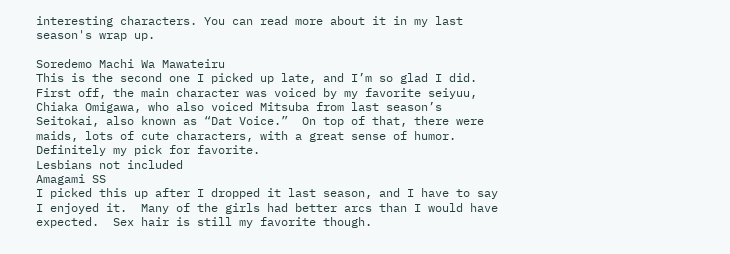interesting characters. You can read more about it in my last season's wrap up.

Soredemo Machi Wa Mawateiru
This is the second one I picked up late, and I’m so glad I did.  First off, the main character was voiced by my favorite seiyuu, Chiaka Omigawa, who also voiced Mitsuba from last season’s Seitokai, also known as “Dat Voice.”  On top of that, there were maids, lots of cute characters, with a great sense of humor.  Definitely my pick for favorite.
Lesbians not included
Amagami SS
I picked this up after I dropped it last season, and I have to say I enjoyed it.  Many of the girls had better arcs than I would have expected.  Sex hair is still my favorite though.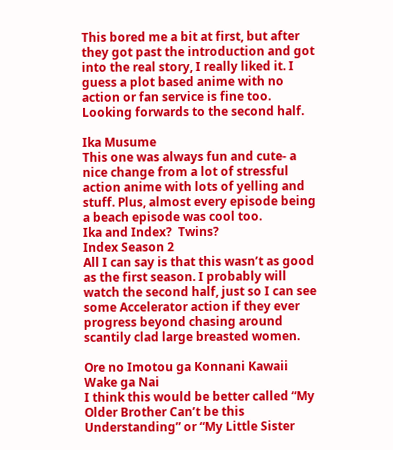This bored me a bit at first, but after they got past the introduction and got into the real story, I really liked it. I guess a plot based anime with no action or fan service is fine too. Looking forwards to the second half.

Ika Musume
This one was always fun and cute- a nice change from a lot of stressful action anime with lots of yelling and stuff. Plus, almost every episode being a beach episode was cool too.
Ika and Index?  Twins?
Index Season 2
All I can say is that this wasn’t as good as the first season. I probably will watch the second half, just so I can see some Accelerator action if they ever progress beyond chasing around scantily clad large breasted women.

Ore no Imotou ga Konnani Kawaii Wake ga Nai
I think this would be better called “My Older Brother Can’t be this Understanding” or “My Little Sister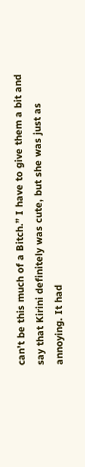can’t be this much of a Bitch.” I have to give them a bit and say that Kirini definitely was cute, but she was just as annoying. It had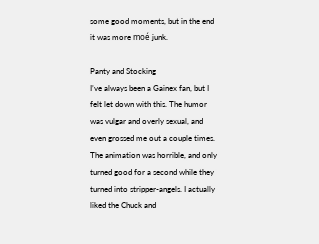some good moments, but in the end it was more moé junk.

Panty and Stocking
I’ve always been a Gainex fan, but I felt let down with this. The humor was vulgar and overly sexual, and even grossed me out a couple times. The animation was horrible, and only turned good for a second while they turned into stripper-angels. I actually liked the Chuck and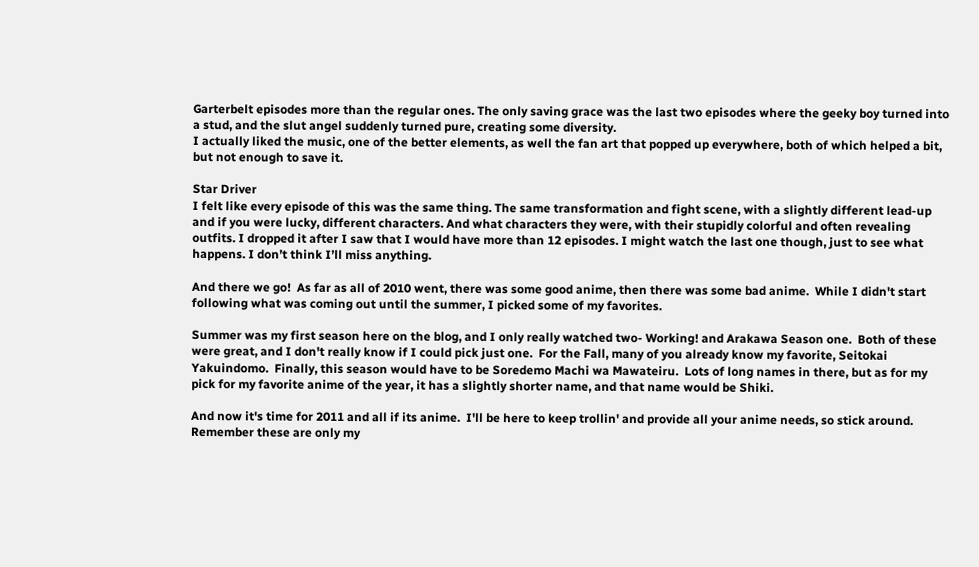Garterbelt episodes more than the regular ones. The only saving grace was the last two episodes where the geeky boy turned into a stud, and the slut angel suddenly turned pure, creating some diversity.
I actually liked the music, one of the better elements, as well the fan art that popped up everywhere, both of which helped a bit, but not enough to save it.

Star Driver
I felt like every episode of this was the same thing. The same transformation and fight scene, with a slightly different lead-up and if you were lucky, different characters. And what characters they were, with their stupidly colorful and often revealing outfits. I dropped it after I saw that I would have more than 12 episodes. I might watch the last one though, just to see what happens. I don’t think I’ll miss anything.

And there we go!  As far as all of 2010 went, there was some good anime, then there was some bad anime.  While I didn't start following what was coming out until the summer, I picked some of my favorites.

Summer was my first season here on the blog, and I only really watched two- Working! and Arakawa Season one.  Both of these were great, and I don't really know if I could pick just one.  For the Fall, many of you already know my favorite, Seitokai Yakuindomo.  Finally, this season would have to be Soredemo Machi wa Mawateiru.  Lots of long names in there, but as for my pick for my favorite anime of the year, it has a slightly shorter name, and that name would be Shiki.

And now it's time for 2011 and all if its anime.  I'll be here to keep trollin' and provide all your anime needs, so stick around.  Remember these are only my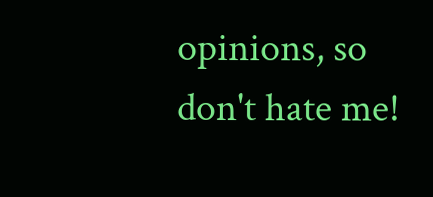opinions, so don't hate me!